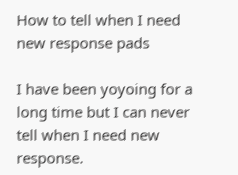How to tell when I need new response pads

I have been yoyoing for a long time but I can never tell when I need new response.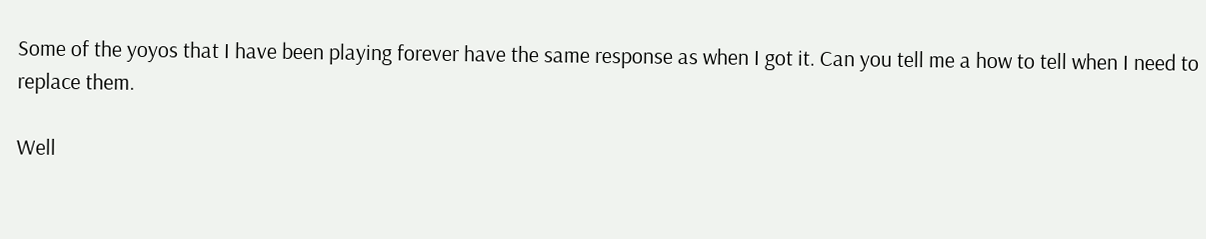Some of the yoyos that I have been playing forever have the same response as when I got it. Can you tell me a how to tell when I need to replace them.

Well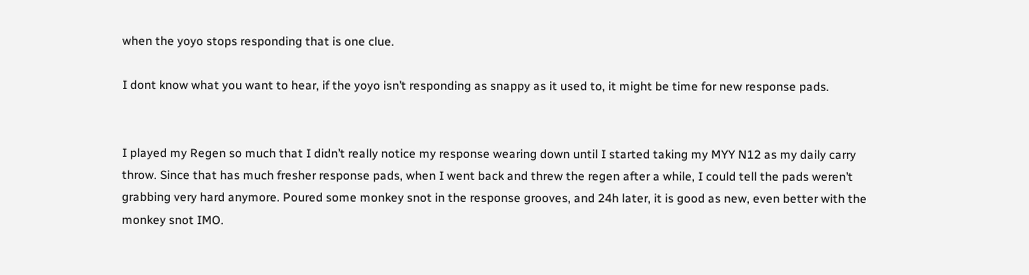when the yoyo stops responding that is one clue.

I dont know what you want to hear, if the yoyo isn’t responding as snappy as it used to, it might be time for new response pads.


I played my Regen so much that I didn’t really notice my response wearing down until I started taking my MYY N12 as my daily carry throw. Since that has much fresher response pads, when I went back and threw the regen after a while, I could tell the pads weren’t grabbing very hard anymore. Poured some monkey snot in the response grooves, and 24h later, it is good as new, even better with the monkey snot IMO.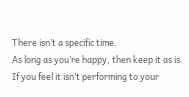There isn’t a specific time.
As long as you’re happy, then keep it as is.
If you feel it isn’t performing to your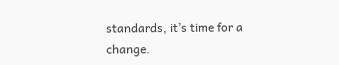standards, it’s time for a change.